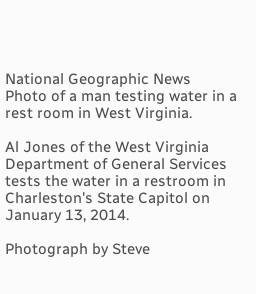National Geographic News
Photo of a man testing water in a rest room in West Virginia.

Al Jones of the West Virginia Department of General Services tests the water in a restroom in Charleston's State Capitol on January 13, 2014.

Photograph by Steve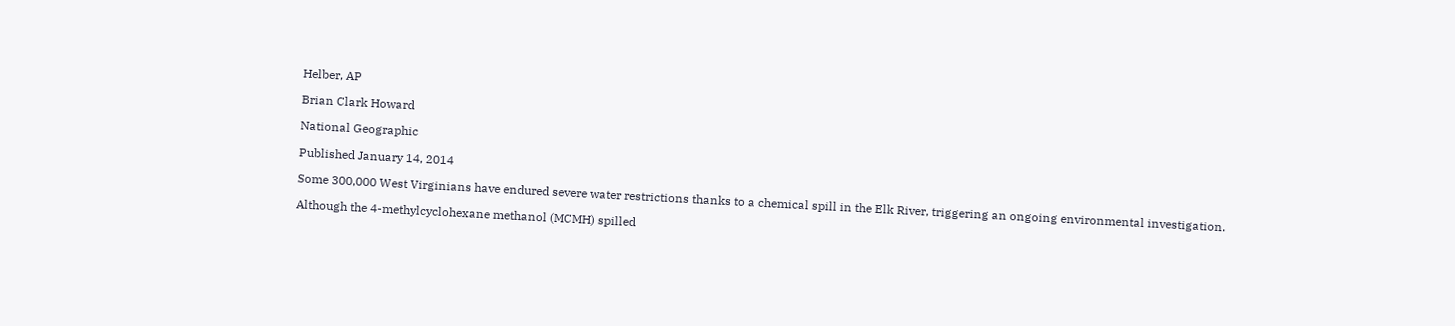Helber, AP

Brian Clark Howard

National Geographic

Published January 14, 2014

Some 300,000 West Virginians have endured severe water restrictions thanks to a chemical spill in the Elk River, triggering an ongoing environmental investigation.

Although the 4-methylcyclohexane methanol (MCMH) spilled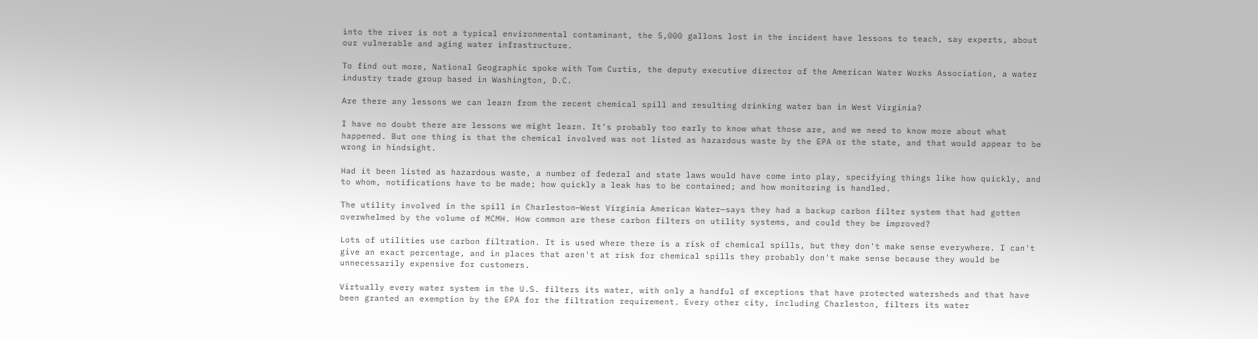into the river is not a typical environmental contaminant, the 5,000 gallons lost in the incident have lessons to teach, say experts, about our vulnerable and aging water infrastructure.

To find out more, National Geographic spoke with Tom Curtis, the deputy executive director of the American Water Works Association, a water industry trade group based in Washington, D.C.

Are there any lessons we can learn from the recent chemical spill and resulting drinking water ban in West Virginia?

I have no doubt there are lessons we might learn. It's probably too early to know what those are, and we need to know more about what happened. But one thing is that the chemical involved was not listed as hazardous waste by the EPA or the state, and that would appear to be wrong in hindsight.

Had it been listed as hazardous waste, a number of federal and state laws would have come into play, specifying things like how quickly, and to whom, notifications have to be made; how quickly a leak has to be contained; and how monitoring is handled.

The utility involved in the spill in Charleston—West Virginia American Water—says they had a backup carbon filter system that had gotten overwhelmed by the volume of MCMH. How common are these carbon filters on utility systems, and could they be improved?

Lots of utilities use carbon filtration. It is used where there is a risk of chemical spills, but they don't make sense everywhere. I can't give an exact percentage, and in places that aren't at risk for chemical spills they probably don't make sense because they would be unnecessarily expensive for customers.

Virtually every water system in the U.S. filters its water, with only a handful of exceptions that have protected watersheds and that have been granted an exemption by the EPA for the filtration requirement. Every other city, including Charleston, filters its water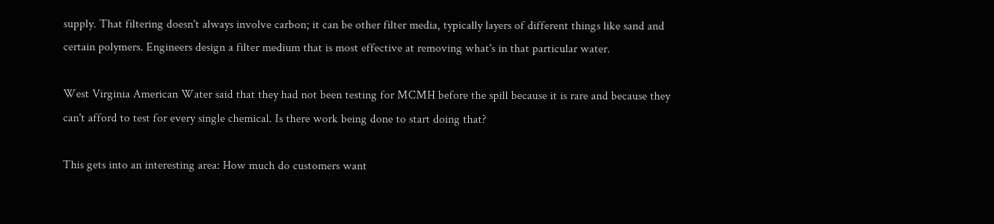supply. That filtering doesn't always involve carbon; it can be other filter media, typically layers of different things like sand and certain polymers. Engineers design a filter medium that is most effective at removing what's in that particular water.

West Virginia American Water said that they had not been testing for MCMH before the spill because it is rare and because they can't afford to test for every single chemical. Is there work being done to start doing that?

This gets into an interesting area: How much do customers want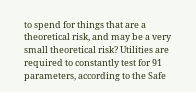to spend for things that are a theoretical risk, and may be a very small theoretical risk? Utilities are required to constantly test for 91 parameters, according to the Safe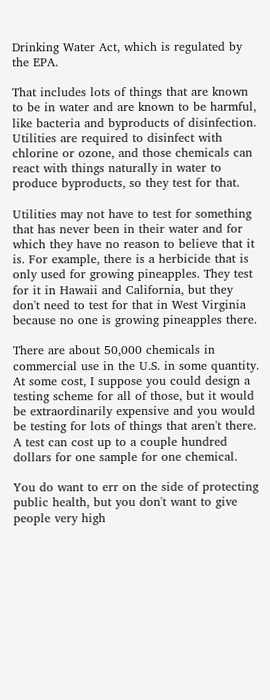Drinking Water Act, which is regulated by the EPA.

That includes lots of things that are known to be in water and are known to be harmful, like bacteria and byproducts of disinfection. Utilities are required to disinfect with chlorine or ozone, and those chemicals can react with things naturally in water to produce byproducts, so they test for that.

Utilities may not have to test for something that has never been in their water and for which they have no reason to believe that it is. For example, there is a herbicide that is only used for growing pineapples. They test for it in Hawaii and California, but they don't need to test for that in West Virginia because no one is growing pineapples there.

There are about 50,000 chemicals in commercial use in the U.S. in some quantity. At some cost, I suppose you could design a testing scheme for all of those, but it would be extraordinarily expensive and you would be testing for lots of things that aren't there. A test can cost up to a couple hundred dollars for one sample for one chemical.

You do want to err on the side of protecting public health, but you don't want to give people very high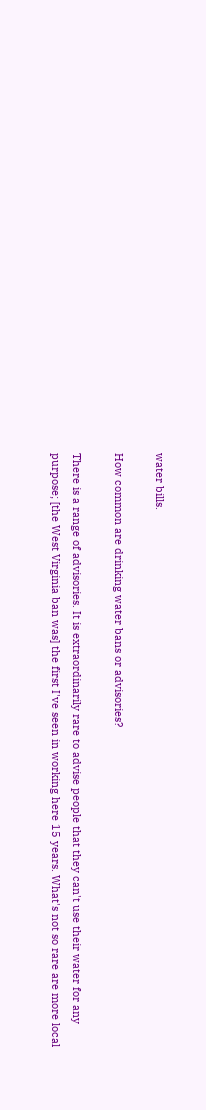water bills.

How common are drinking water bans or advisories?

There is a range of advisories. It is extraordinarily rare to advise people that they can't use their water for any purpose; [the West Virginia ban was] the first I've seen in working here 15 years. What's not so rare are more local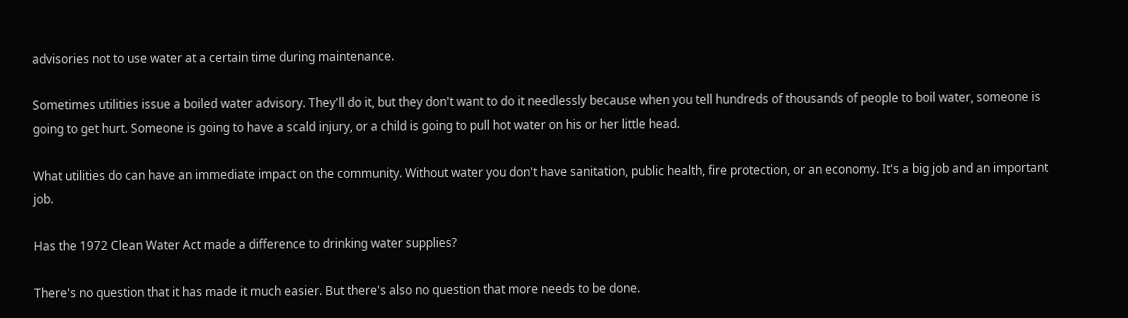advisories not to use water at a certain time during maintenance.

Sometimes utilities issue a boiled water advisory. They'll do it, but they don't want to do it needlessly because when you tell hundreds of thousands of people to boil water, someone is going to get hurt. Someone is going to have a scald injury, or a child is going to pull hot water on his or her little head.

What utilities do can have an immediate impact on the community. Without water you don't have sanitation, public health, fire protection, or an economy. It's a big job and an important job.

Has the 1972 Clean Water Act made a difference to drinking water supplies?

There's no question that it has made it much easier. But there's also no question that more needs to be done.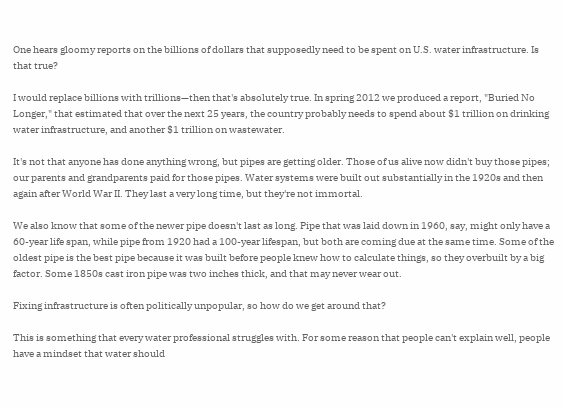One hears gloomy reports on the billions of dollars that supposedly need to be spent on U.S. water infrastructure. Is that true?

I would replace billions with trillions—then that's absolutely true. In spring 2012 we produced a report, "Buried No Longer," that estimated that over the next 25 years, the country probably needs to spend about $1 trillion on drinking water infrastructure, and another $1 trillion on wastewater.

It's not that anyone has done anything wrong, but pipes are getting older. Those of us alive now didn't buy those pipes; our parents and grandparents paid for those pipes. Water systems were built out substantially in the 1920s and then again after World War II. They last a very long time, but they're not immortal.

We also know that some of the newer pipe doesn't last as long. Pipe that was laid down in 1960, say, might only have a 60-year life span, while pipe from 1920 had a 100-year lifespan, but both are coming due at the same time. Some of the oldest pipe is the best pipe because it was built before people knew how to calculate things, so they overbuilt by a big factor. Some 1850s cast iron pipe was two inches thick, and that may never wear out.

Fixing infrastructure is often politically unpopular, so how do we get around that?

This is something that every water professional struggles with. For some reason that people can't explain well, people have a mindset that water should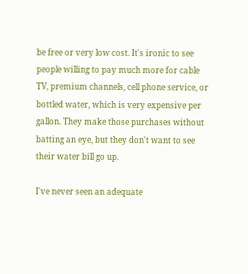be free or very low cost. It's ironic to see people willing to pay much more for cable TV, premium channels, cell phone service, or bottled water, which is very expensive per gallon. They make those purchases without batting an eye, but they don't want to see their water bill go up.

I've never seen an adequate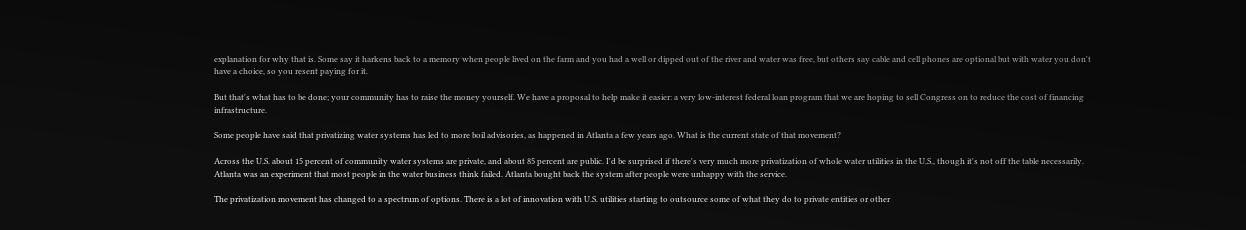explanation for why that is. Some say it harkens back to a memory when people lived on the farm and you had a well or dipped out of the river and water was free, but others say cable and cell phones are optional but with water you don't have a choice, so you resent paying for it.

But that's what has to be done; your community has to raise the money yourself. We have a proposal to help make it easier: a very low-interest federal loan program that we are hoping to sell Congress on to reduce the cost of financing infrastructure.

Some people have said that privatizing water systems has led to more boil advisories, as happened in Atlanta a few years ago. What is the current state of that movement?

Across the U.S. about 15 percent of community water systems are private, and about 85 percent are public. I'd be surprised if there's very much more privatization of whole water utilities in the U.S., though it's not off the table necessarily. Atlanta was an experiment that most people in the water business think failed. Atlanta bought back the system after people were unhappy with the service.

The privatization movement has changed to a spectrum of options. There is a lot of innovation with U.S. utilities starting to outsource some of what they do to private entities or other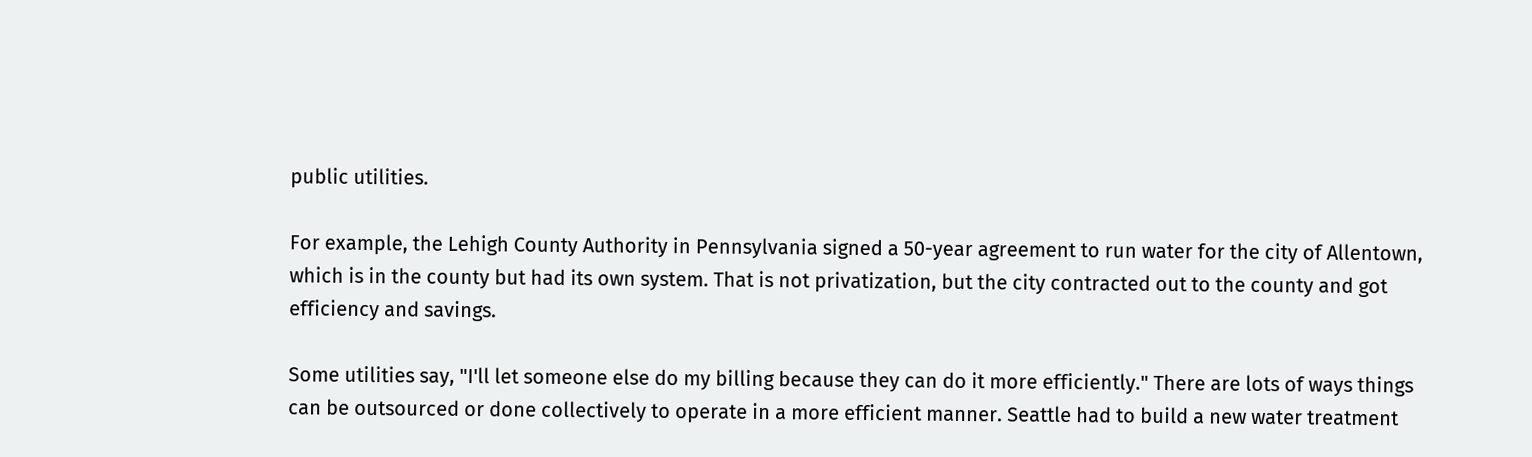public utilities.

For example, the Lehigh County Authority in Pennsylvania signed a 50-year agreement to run water for the city of Allentown, which is in the county but had its own system. That is not privatization, but the city contracted out to the county and got efficiency and savings.

Some utilities say, "I'll let someone else do my billing because they can do it more efficiently." There are lots of ways things can be outsourced or done collectively to operate in a more efficient manner. Seattle had to build a new water treatment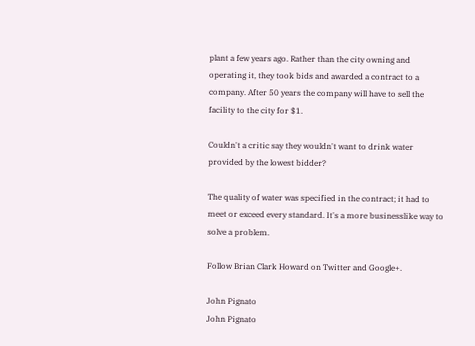plant a few years ago. Rather than the city owning and operating it, they took bids and awarded a contract to a company. After 50 years the company will have to sell the facility to the city for $1.

Couldn't a critic say they wouldn't want to drink water provided by the lowest bidder?

The quality of water was specified in the contract; it had to meet or exceed every standard. It's a more businesslike way to solve a problem.

Follow Brian Clark Howard on Twitter and Google+.

John Pignato
John Pignato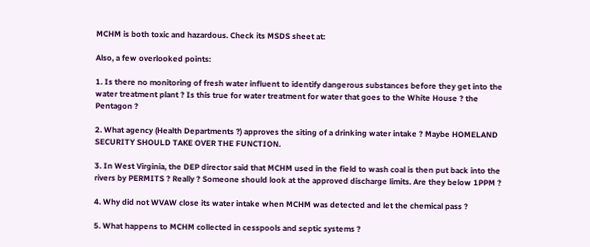MCHM is both toxic and hazardous. Check its MSDS sheet at:

Also, a few overlooked points:

1. Is there no monitoring of fresh water influent to identify dangerous substances before they get into the water treatment plant ? Is this true for water treatment for water that goes to the White House ? the Pentagon ?

2. What agency (Health Departments ?) approves the siting of a drinking water intake ? Maybe HOMELAND SECURITY SHOULD TAKE OVER THE FUNCTION.

3. In West Virginia, the DEP director said that MCHM used in the field to wash coal is then put back into the rivers by PERMITS ? Really ? Someone should look at the approved discharge limits. Are they below 1PPM ?

4. Why did not WVAW close its water intake when MCHM was detected and let the chemical pass ?

5. What happens to MCHM collected in cesspools and septic systems ?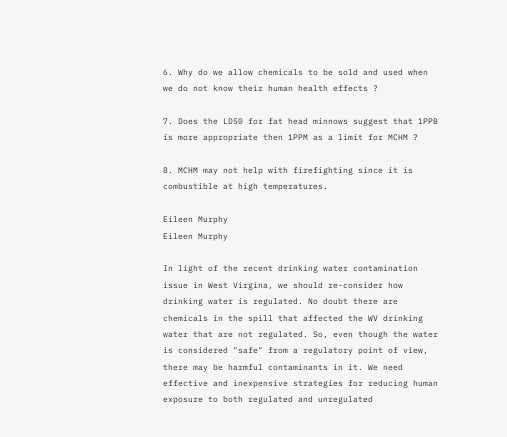6. Why do we allow chemicals to be sold and used when we do not know their human health effects ?

7. Does the LD50 for fat head minnows suggest that 1PPB is more appropriate then 1PPM as a limit for MCHM ?

8. MCHM may not help with firefighting since it is combustible at high temperatures.

Eileen Murphy
Eileen Murphy

In light of the recent drinking water contamination issue in West Virgina, we should re-consider how drinking water is regulated. No doubt there are chemicals in the spill that affected the WV drinking water that are not regulated. So, even though the water is considered "safe" from a regulatory point of view, there may be harmful contaminants in it. We need effective and inexpensive strategies for reducing human exposure to both regulated and unregulated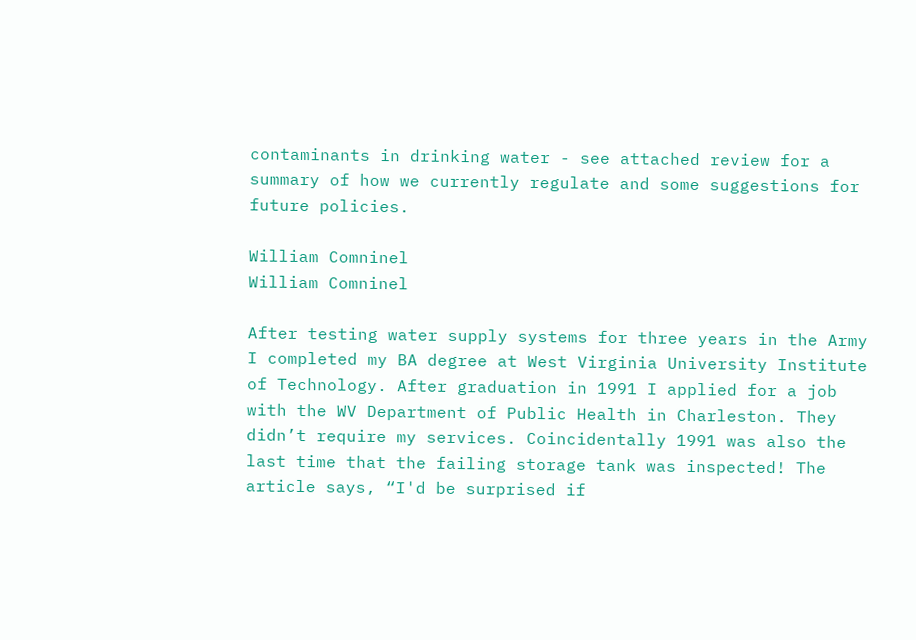contaminants in drinking water - see attached review for a summary of how we currently regulate and some suggestions for future policies.

William Comninel
William Comninel

After testing water supply systems for three years in the Army I completed my BA degree at West Virginia University Institute of Technology. After graduation in 1991 I applied for a job with the WV Department of Public Health in Charleston. They didn’t require my services. Coincidentally 1991 was also the last time that the failing storage tank was inspected! The article says, “I'd be surprised if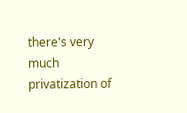there's very much privatization of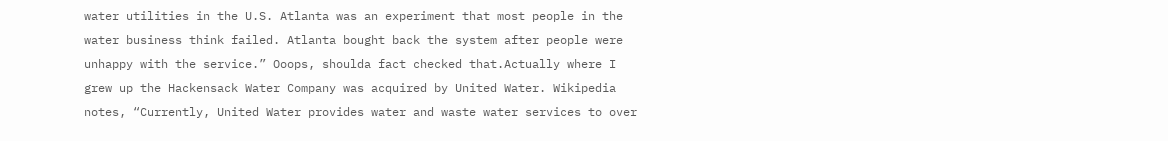water utilities in the U.S. Atlanta was an experiment that most people in the water business think failed. Atlanta bought back the system after people were unhappy with the service.” Ooops, shoulda fact checked that.Actually where I grew up the Hackensack Water Company was acquired by United Water. Wikipedia notes, “Currently, United Water provides water and waste water services to over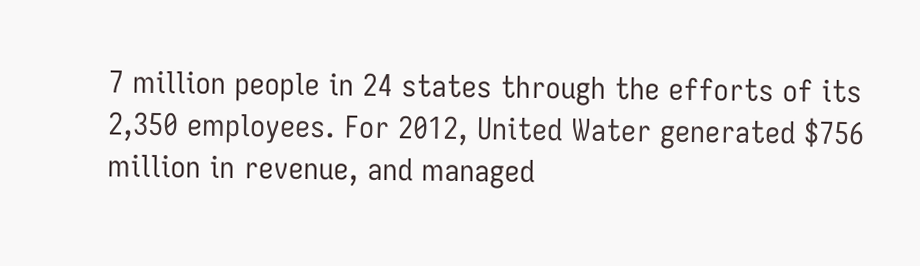7 million people in 24 states through the efforts of its 2,350 employees. For 2012, United Water generated $756 million in revenue, and managed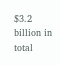$3.2 billion in total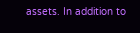assets. In addition to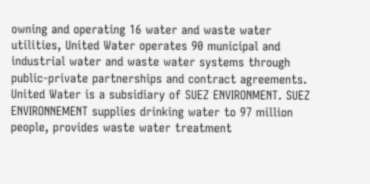owning and operating 16 water and waste water utilities, United Water operates 90 municipal and industrial water and waste water systems through public-private partnerships and contract agreements. United Water is a subsidiary of SUEZ ENVIRONMENT. SUEZ ENVIRONNEMENT supplies drinking water to 97 million people, provides waste water treatment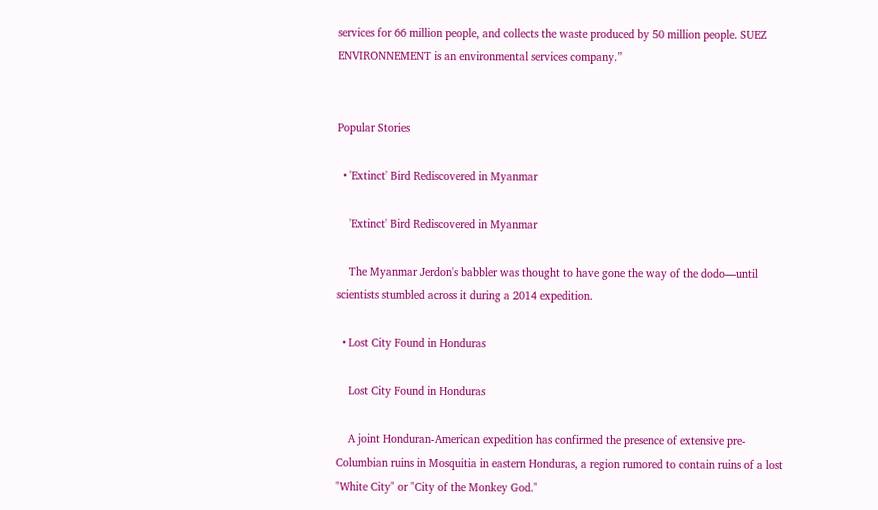services for 66 million people, and collects the waste produced by 50 million people. SUEZ ENVIRONNEMENT is an environmental services company.”


Popular Stories

  • 'Extinct' Bird Rediscovered in Myanmar

    'Extinct' Bird Rediscovered in Myanmar

    The Myanmar Jerdon's babbler was thought to have gone the way of the dodo—until scientists stumbled across it during a 2014 expedition.

  • Lost City Found in Honduras

    Lost City Found in Honduras

    A joint Honduran-American expedition has confirmed the presence of extensive pre-Columbian ruins in Mosquitia in eastern Honduras, a region rumored to contain ruins of a lost "White City" or "City of the Monkey God."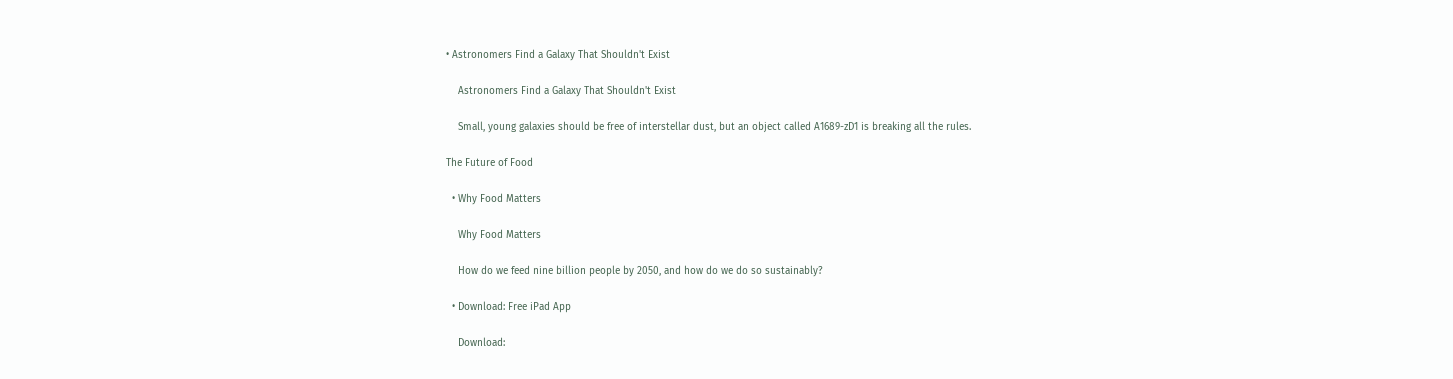• Astronomers Find a Galaxy That Shouldn't Exist

    Astronomers Find a Galaxy That Shouldn't Exist

    Small, young galaxies should be free of interstellar dust, but an object called A1689-zD1 is breaking all the rules.

The Future of Food

  • Why Food Matters

    Why Food Matters

    How do we feed nine billion people by 2050, and how do we do so sustainably?

  • Download: Free iPad App

    Download: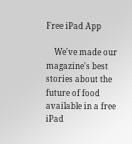Free iPad App

    We've made our magazine's best stories about the future of food available in a free iPad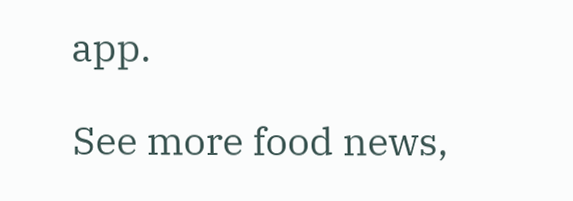app.

See more food news,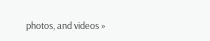photos, and videos »